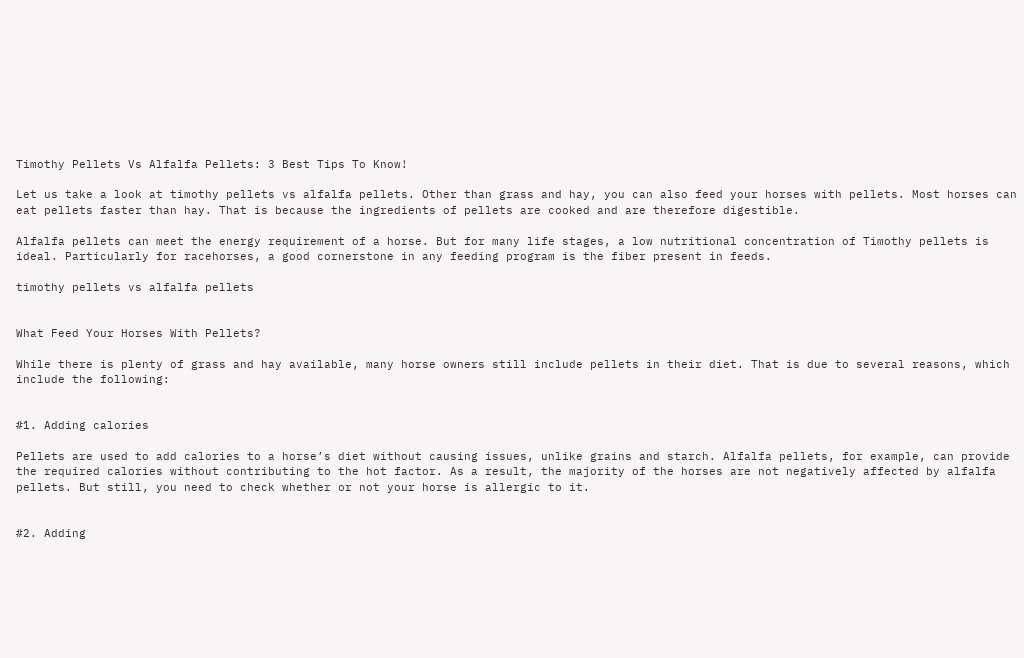Timothy Pellets Vs Alfalfa Pellets: 3 Best Tips To Know!

Let us take a look at timothy pellets vs alfalfa pellets. Other than grass and hay, you can also feed your horses with pellets. Most horses can eat pellets faster than hay. That is because the ingredients of pellets are cooked and are therefore digestible.

Alfalfa pellets can meet the energy requirement of a horse. But for many life stages, a low nutritional concentration of Timothy pellets is ideal. Particularly for racehorses, a good cornerstone in any feeding program is the fiber present in feeds.

timothy pellets vs alfalfa pellets


What Feed Your Horses With Pellets?

While there is plenty of grass and hay available, many horse owners still include pellets in their diet. That is due to several reasons, which include the following:


#1. Adding calories

Pellets are used to add calories to a horse’s diet without causing issues, unlike grains and starch. Alfalfa pellets, for example, can provide the required calories without contributing to the hot factor. As a result, the majority of the horses are not negatively affected by alfalfa pellets. But still, you need to check whether or not your horse is allergic to it.


#2. Adding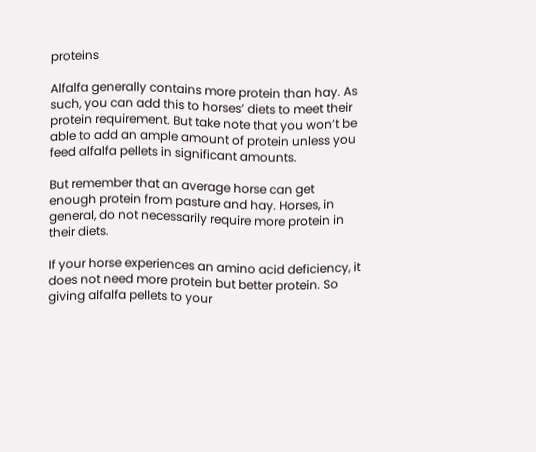proteins

Alfalfa generally contains more protein than hay. As such, you can add this to horses’ diets to meet their protein requirement. But take note that you won’t be able to add an ample amount of protein unless you feed alfalfa pellets in significant amounts.

But remember that an average horse can get enough protein from pasture and hay. Horses, in general, do not necessarily require more protein in their diets.

If your horse experiences an amino acid deficiency, it does not need more protein but better protein. So giving alfalfa pellets to your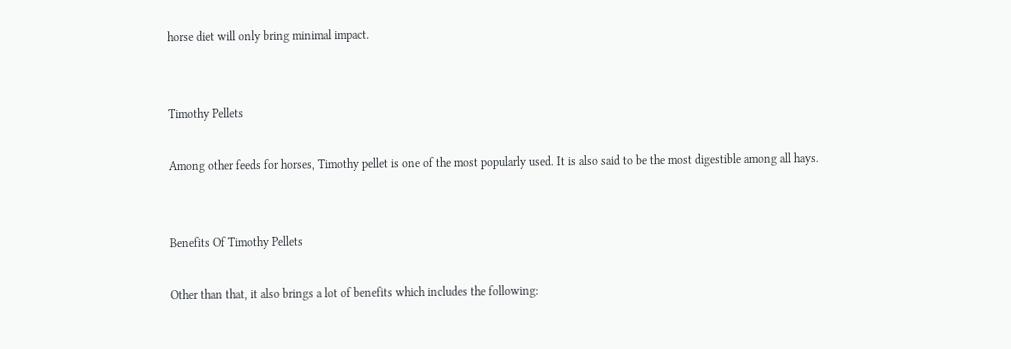horse diet will only bring minimal impact.


Timothy Pellets

Among other feeds for horses, Timothy pellet is one of the most popularly used. It is also said to be the most digestible among all hays.


Benefits Of Timothy Pellets

Other than that, it also brings a lot of benefits which includes the following: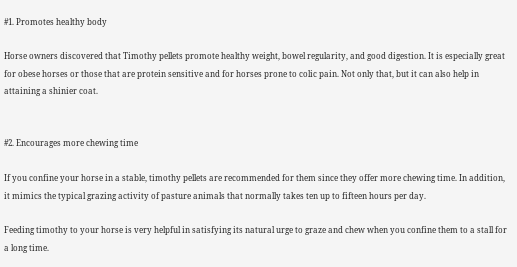#1. Promotes healthy body

Horse owners discovered that Timothy pellets promote healthy weight, bowel regularity, and good digestion. It is especially great for obese horses or those that are protein sensitive and for horses prone to colic pain. Not only that, but it can also help in attaining a shinier coat.


#2. Encourages more chewing time

If you confine your horse in a stable, timothy pellets are recommended for them since they offer more chewing time. In addition, it mimics the typical grazing activity of pasture animals that normally takes ten up to fifteen hours per day.

Feeding timothy to your horse is very helpful in satisfying its natural urge to graze and chew when you confine them to a stall for a long time.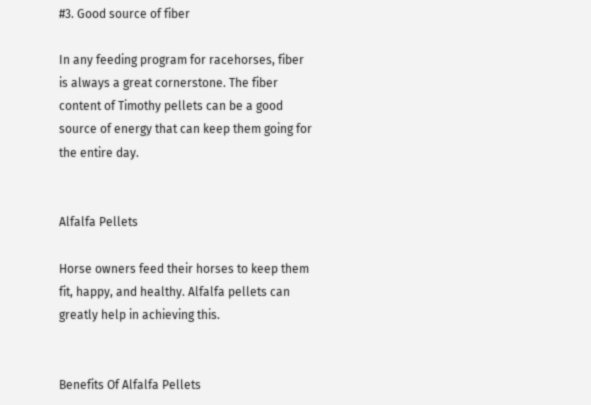#3. Good source of fiber

In any feeding program for racehorses, fiber is always a great cornerstone. The fiber content of Timothy pellets can be a good source of energy that can keep them going for the entire day.


Alfalfa Pellets

Horse owners feed their horses to keep them fit, happy, and healthy. Alfalfa pellets can greatly help in achieving this.


Benefits Of Alfalfa Pellets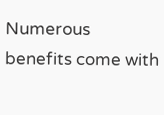Numerous benefits come with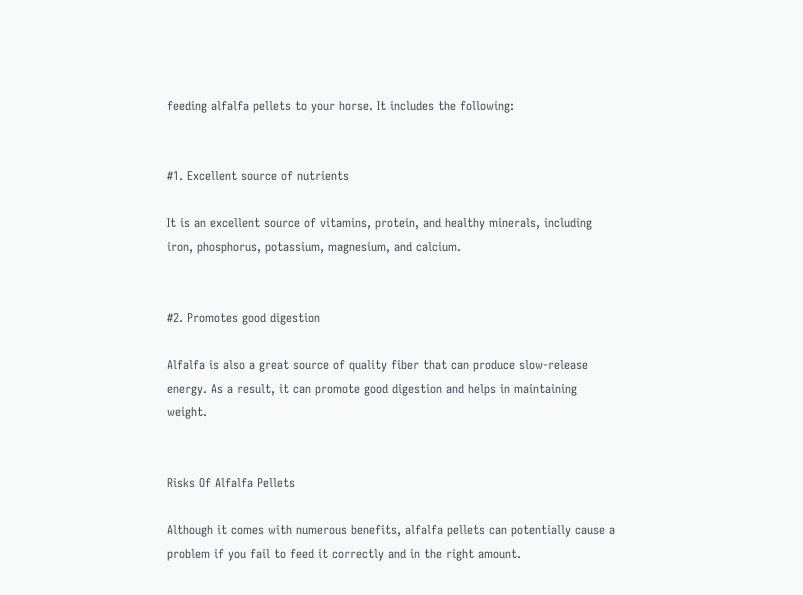feeding alfalfa pellets to your horse. It includes the following:


#1. Excellent source of nutrients

It is an excellent source of vitamins, protein, and healthy minerals, including iron, phosphorus, potassium, magnesium, and calcium.


#2. Promotes good digestion

Alfalfa is also a great source of quality fiber that can produce slow-release energy. As a result, it can promote good digestion and helps in maintaining weight.


Risks Of Alfalfa Pellets

Although it comes with numerous benefits, alfalfa pellets can potentially cause a problem if you fail to feed it correctly and in the right amount.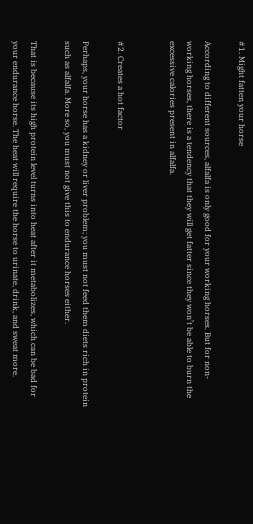#1. Might fatten your horse

According to different sources, alfalfa is only good for your working horses. But for non-working horses, there is a tendency that they will get fatter since they won’t be able to burn the excessive calories present in alfalfa.


#2. Creates a hot factor

Perhaps, your horse has a kidney or liver problem; you must not feed them diets rich in protein such as alfalfa. More so, you must not give this to endurance horses either.

That is because its high protein level turns into heat after it metabolizes, which can be bad for your endurance horse. The heat will require the horse to urinate, drink, and sweat more.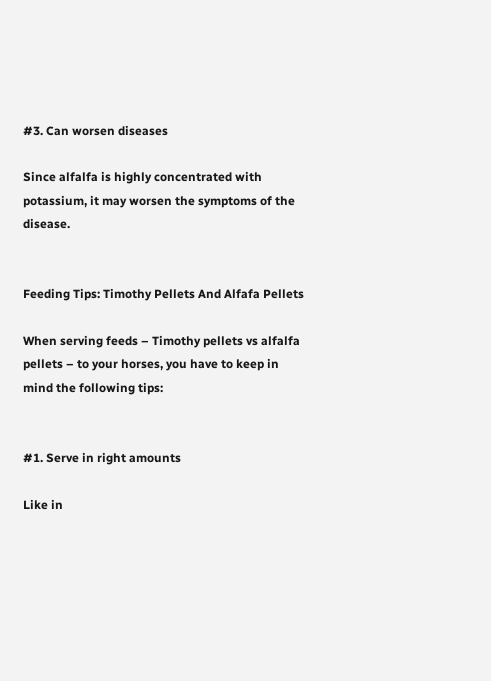#3. Can worsen diseases

Since alfalfa is highly concentrated with potassium, it may worsen the symptoms of the disease.


Feeding Tips: Timothy Pellets And Alfafa Pellets

When serving feeds – Timothy pellets vs alfalfa pellets – to your horses, you have to keep in mind the following tips:


#1. Serve in right amounts

Like in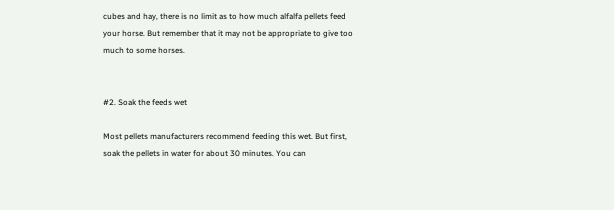cubes and hay, there is no limit as to how much alfalfa pellets feed your horse. But remember that it may not be appropriate to give too much to some horses.


#2. Soak the feeds wet

Most pellets manufacturers recommend feeding this wet. But first, soak the pellets in water for about 30 minutes. You can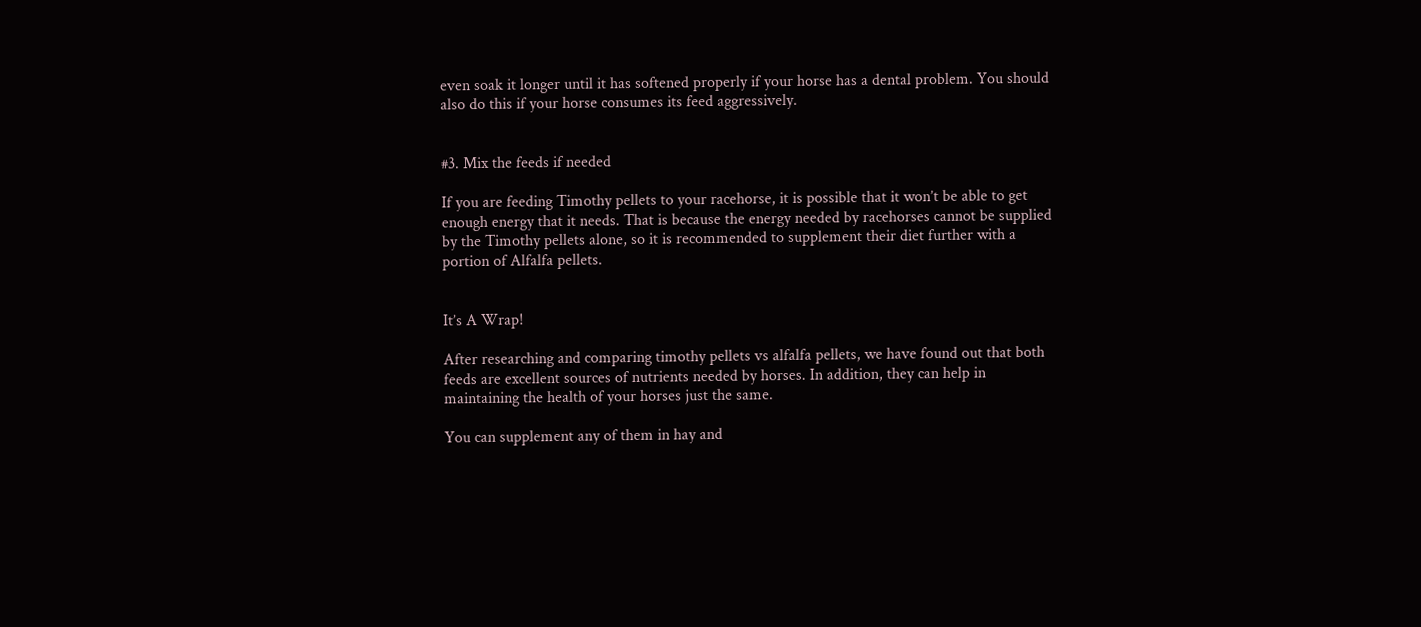even soak it longer until it has softened properly if your horse has a dental problem. You should also do this if your horse consumes its feed aggressively.


#3. Mix the feeds if needed

If you are feeding Timothy pellets to your racehorse, it is possible that it won’t be able to get enough energy that it needs. That is because the energy needed by racehorses cannot be supplied by the Timothy pellets alone, so it is recommended to supplement their diet further with a portion of Alfalfa pellets.


It’s A Wrap!

After researching and comparing timothy pellets vs alfalfa pellets, we have found out that both feeds are excellent sources of nutrients needed by horses. In addition, they can help in maintaining the health of your horses just the same.

You can supplement any of them in hay and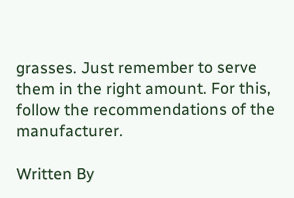grasses. Just remember to serve them in the right amount. For this, follow the recommendations of the manufacturer.

Written By